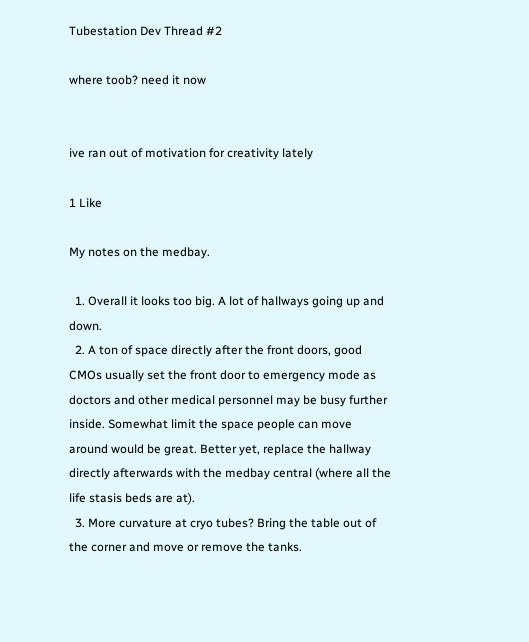Tubestation Dev Thread #2

where toob? need it now


ive ran out of motivation for creativity lately

1 Like

My notes on the medbay.

  1. Overall it looks too big. A lot of hallways going up and down.
  2. A ton of space directly after the front doors, good CMOs usually set the front door to emergency mode as doctors and other medical personnel may be busy further inside. Somewhat limit the space people can move around would be great. Better yet, replace the hallway directly afterwards with the medbay central (where all the life stasis beds are at).
  3. More curvature at cryo tubes? Bring the table out of the corner and move or remove the tanks.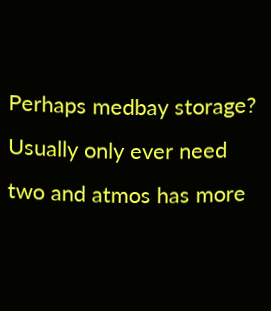Perhaps medbay storage? Usually only ever need two and atmos has more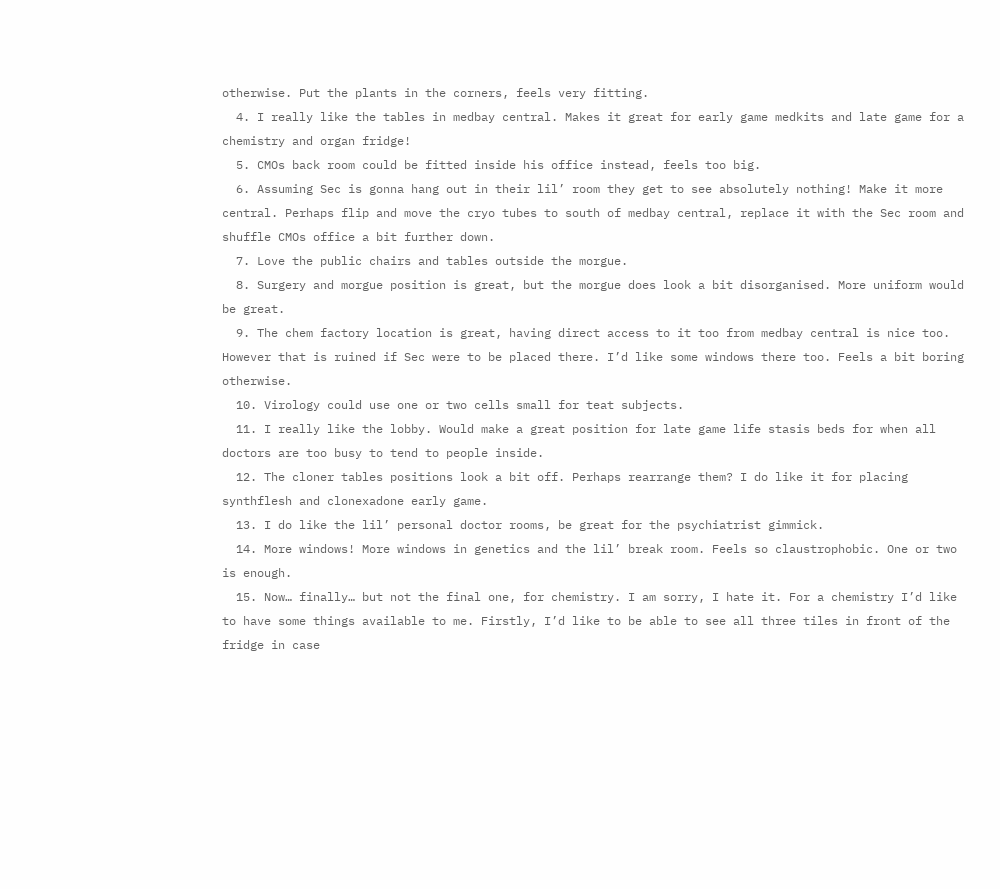otherwise. Put the plants in the corners, feels very fitting.
  4. I really like the tables in medbay central. Makes it great for early game medkits and late game for a chemistry and organ fridge!
  5. CMOs back room could be fitted inside his office instead, feels too big.
  6. Assuming Sec is gonna hang out in their lil’ room they get to see absolutely nothing! Make it more central. Perhaps flip and move the cryo tubes to south of medbay central, replace it with the Sec room and shuffle CMOs office a bit further down.
  7. Love the public chairs and tables outside the morgue.
  8. Surgery and morgue position is great, but the morgue does look a bit disorganised. More uniform would be great.
  9. The chem factory location is great, having direct access to it too from medbay central is nice too. However that is ruined if Sec were to be placed there. I’d like some windows there too. Feels a bit boring otherwise.
  10. Virology could use one or two cells small for teat subjects.
  11. I really like the lobby. Would make a great position for late game life stasis beds for when all doctors are too busy to tend to people inside.
  12. The cloner tables positions look a bit off. Perhaps rearrange them? I do like it for placing synthflesh and clonexadone early game.
  13. I do like the lil’ personal doctor rooms, be great for the psychiatrist gimmick.
  14. More windows! More windows in genetics and the lil’ break room. Feels so claustrophobic. One or two is enough.
  15. Now… finally… but not the final one, for chemistry. I am sorry, I hate it. For a chemistry I’d like to have some things available to me. Firstly, I’d like to be able to see all three tiles in front of the fridge in case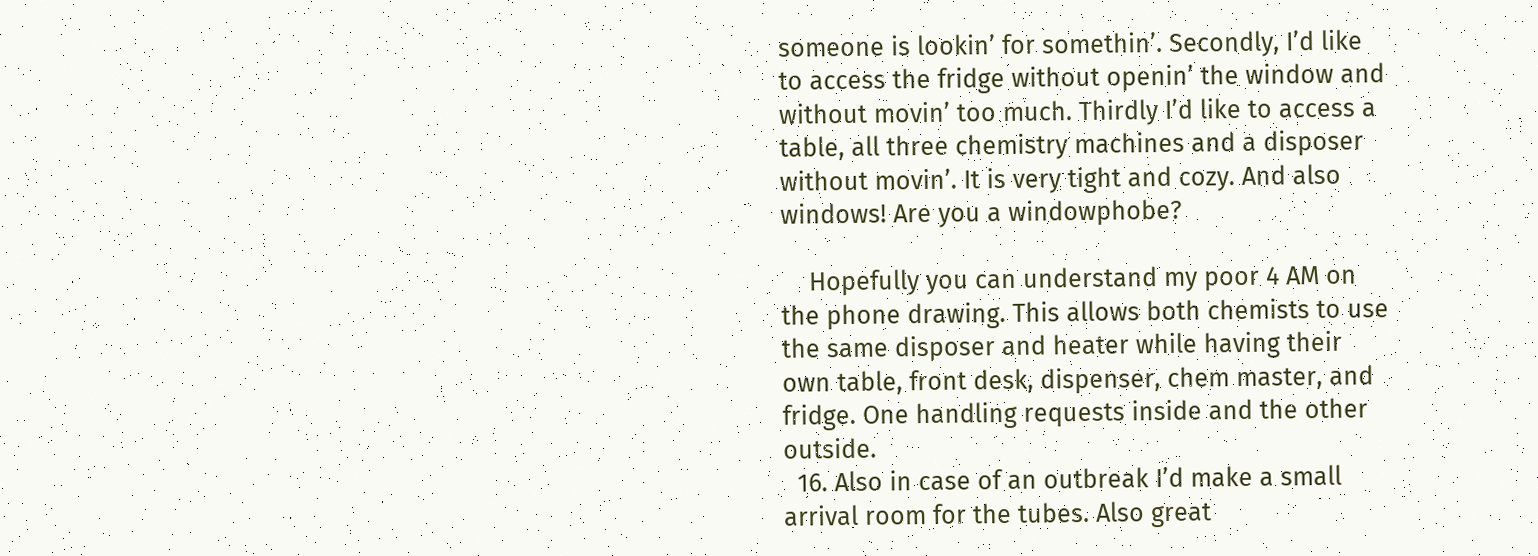someone is lookin’ for somethin’. Secondly, I’d like to access the fridge without openin’ the window and without movin’ too much. Thirdly I’d like to access a table, all three chemistry machines and a disposer without movin’. It is very tight and cozy. And also windows! Are you a windowphobe?

    Hopefully you can understand my poor 4 AM on the phone drawing. This allows both chemists to use the same disposer and heater while having their own table, front desk, dispenser, chem master, and fridge. One handling requests inside and the other outside.
  16. Also in case of an outbreak I’d make a small arrival room for the tubes. Also great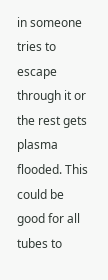in someone tries to escape through it or the rest gets plasma flooded. This could be good for all tubes to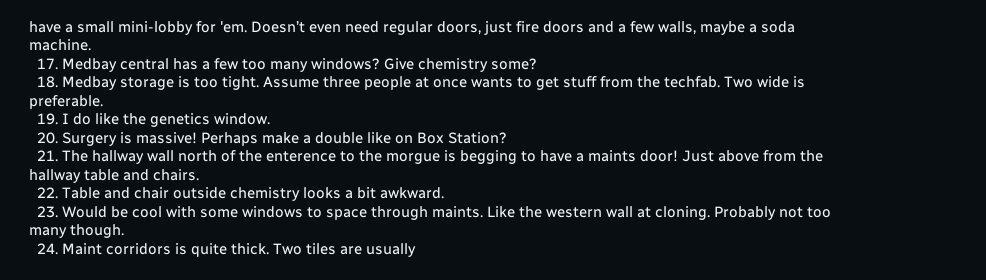have a small mini-lobby for 'em. Doesn’t even need regular doors, just fire doors and a few walls, maybe a soda machine.
  17. Medbay central has a few too many windows? Give chemistry some?
  18. Medbay storage is too tight. Assume three people at once wants to get stuff from the techfab. Two wide is preferable.
  19. I do like the genetics window.
  20. Surgery is massive! Perhaps make a double like on Box Station?
  21. The hallway wall north of the enterence to the morgue is begging to have a maints door! Just above from the hallway table and chairs.
  22. Table and chair outside chemistry looks a bit awkward.
  23. Would be cool with some windows to space through maints. Like the western wall at cloning. Probably not too many though.
  24. Maint corridors is quite thick. Two tiles are usually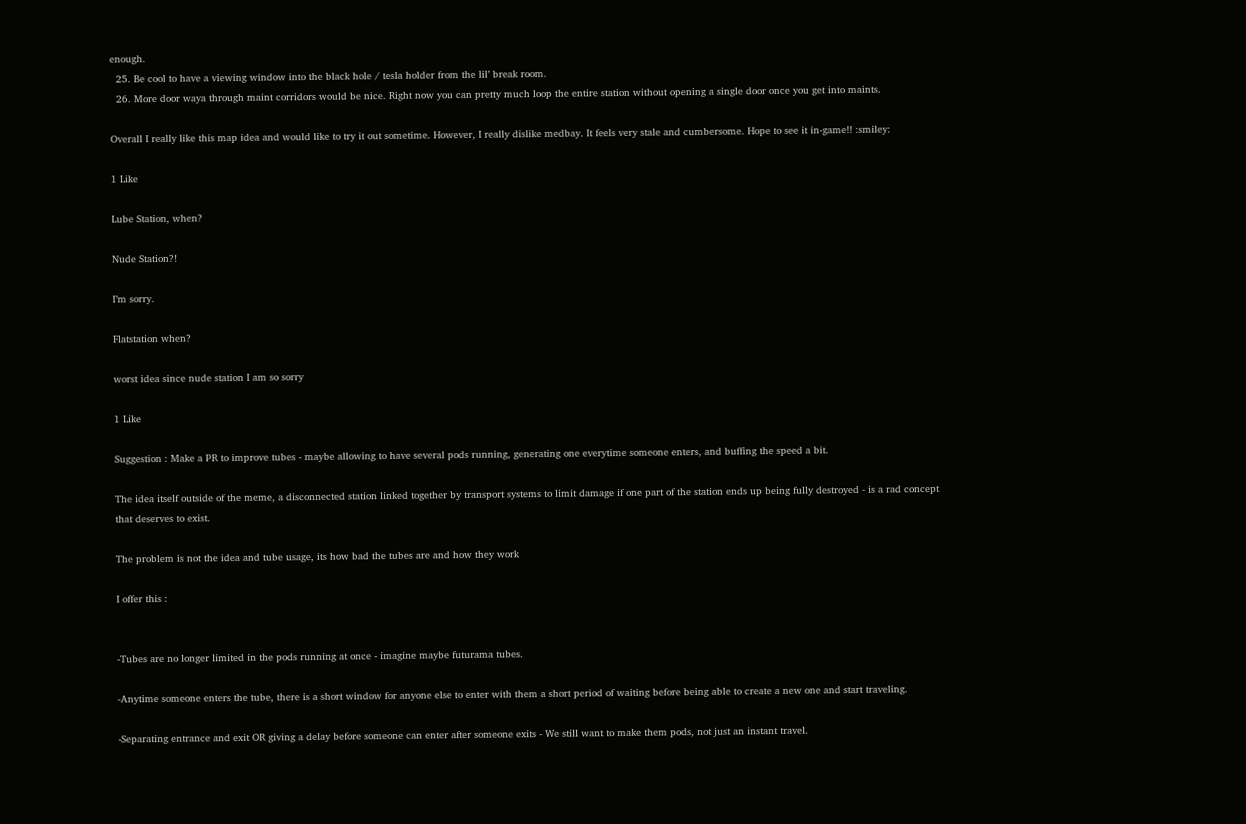enough.
  25. Be cool to have a viewing window into the black hole / tesla holder from the lil’ break room.
  26. More door waya through maint corridors would be nice. Right now you can pretty much loop the entire station without opening a single door once you get into maints.

Overall I really like this map idea and would like to try it out sometime. However, I really dislike medbay. It feels very stale and cumbersome. Hope to see it in-game!! :smiley:

1 Like

Lube Station, when?

Nude Station?!

I’m sorry.

Flatstation when?

worst idea since nude station I am so sorry

1 Like

Suggestion : Make a PR to improve tubes - maybe allowing to have several pods running, generating one everytime someone enters, and buffing the speed a bit.

The idea itself outside of the meme, a disconnected station linked together by transport systems to limit damage if one part of the station ends up being fully destroyed - is a rad concept that deserves to exist.

The problem is not the idea and tube usage, its how bad the tubes are and how they work

I offer this :


-Tubes are no longer limited in the pods running at once - imagine maybe futurama tubes.

-Anytime someone enters the tube, there is a short window for anyone else to enter with them a short period of waiting before being able to create a new one and start traveling.

-Separating entrance and exit OR giving a delay before someone can enter after someone exits - We still want to make them pods, not just an instant travel.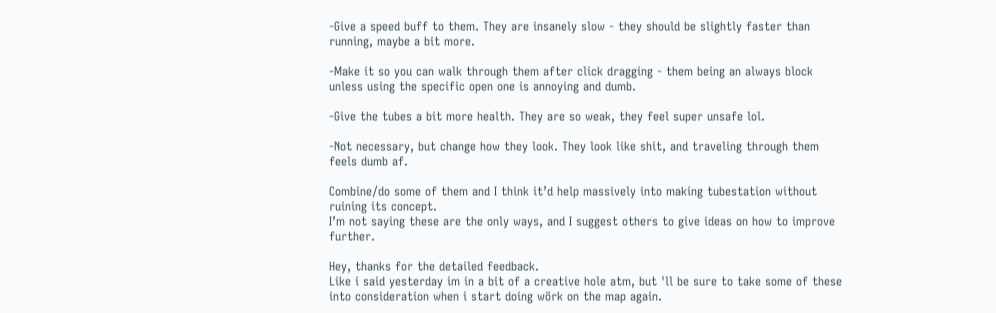-Give a speed buff to them. They are insanely slow - they should be slightly faster than running, maybe a bit more.

-Make it so you can walk through them after click dragging - them being an always block unless using the specific open one is annoying and dumb.

-Give the tubes a bit more health. They are so weak, they feel super unsafe lol.

-Not necessary, but change how they look. They look like shit, and traveling through them feels dumb af.

Combine/do some of them and I think it’d help massively into making tubestation without ruining its concept.
I’m not saying these are the only ways, and I suggest others to give ideas on how to improve further.

Hey, thanks for the detailed feedback.
Like i said yesterday im in a bit of a creative hole atm, but 'll be sure to take some of these into consideration when i start doing wörk on the map again.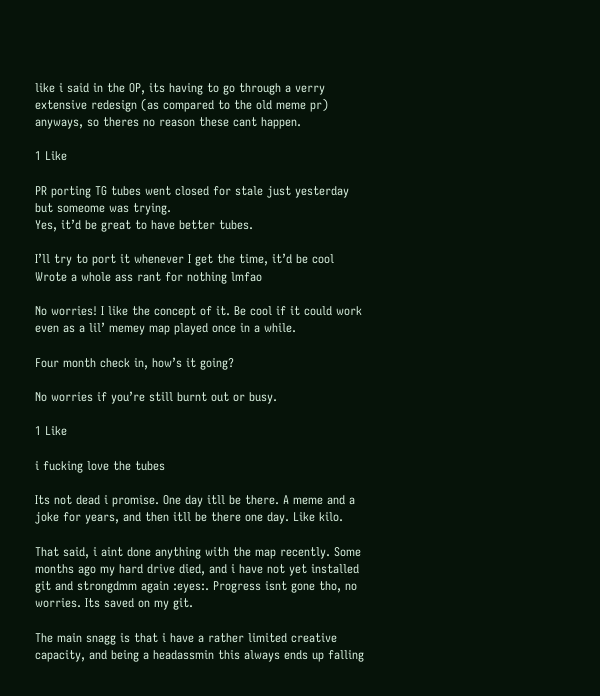like i said in the OP, its having to go through a verry extensive redesign (as compared to the old meme pr) anyways, so theres no reason these cant happen.

1 Like

PR porting TG tubes went closed for stale just yesterday but someome was trying.
Yes, it’d be great to have better tubes.

I’ll try to port it whenever I get the time, it’d be cool
Wrote a whole ass rant for nothing lmfao

No worries! I like the concept of it. Be cool if it could work even as a lil’ memey map played once in a while.

Four month check in, how’s it going?

No worries if you’re still burnt out or busy.

1 Like

i fucking love the tubes

Its not dead i promise. One day itll be there. A meme and a joke for years, and then itll be there one day. Like kilo.

That said, i aint done anything with the map recently. Some months ago my hard drive died, and i have not yet installed git and strongdmm again :eyes:. Progress isnt gone tho, no worries. Its saved on my git.

The main snagg is that i have a rather limited creative capacity, and being a headassmin this always ends up falling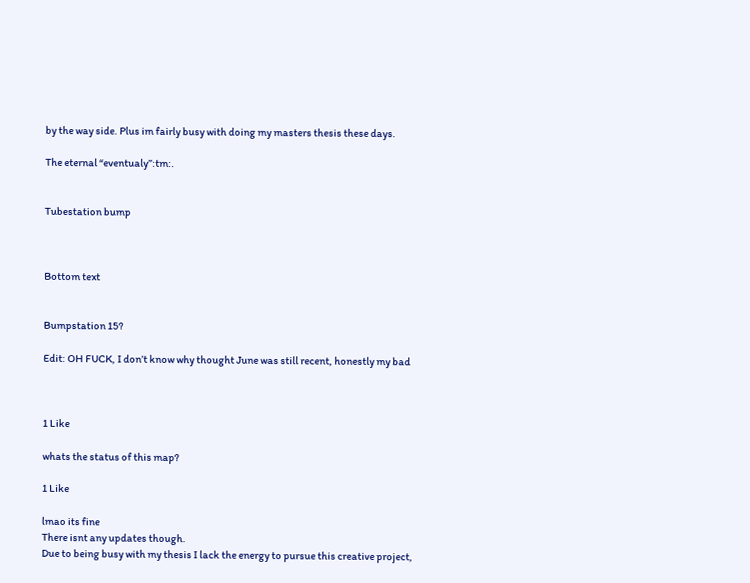by the way side. Plus im fairly busy with doing my masters thesis these days.

The eternal “eventualy”:tm:.


Tubestation bump



Bottom text


Bumpstation 15?

Edit: OH FUCK, I don’t know why thought June was still recent, honestly my bad



1 Like

whats the status of this map?

1 Like

lmao its fine
There isnt any updates though.
Due to being busy with my thesis I lack the energy to pursue this creative project,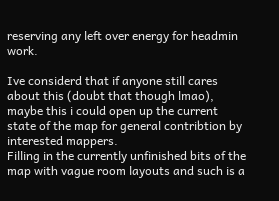reserving any left over energy for headmin work.

Ive considerd that if anyone still cares about this (doubt that though lmao), maybe this i could open up the current state of the map for general contribtion by interested mappers.
Filling in the currently unfinished bits of the map with vague room layouts and such is a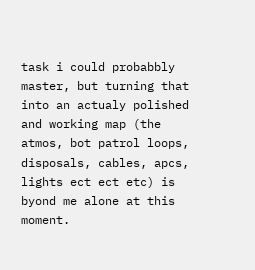task i could probabbly master, but turning that into an actualy polished and working map (the atmos, bot patrol loops, disposals, cables, apcs, lights ect ect etc) is byond me alone at this moment.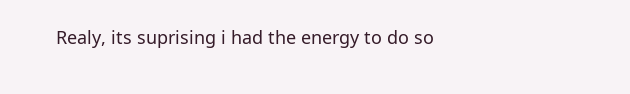Realy, its suprising i had the energy to do so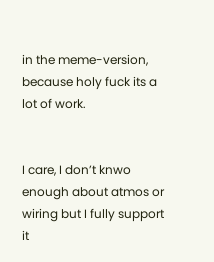in the meme-version, because holy fuck its a lot of work.


I care, I don’t knwo enough about atmos or wiring but I fully support it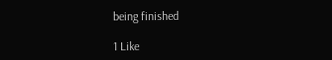being finished

1 Like